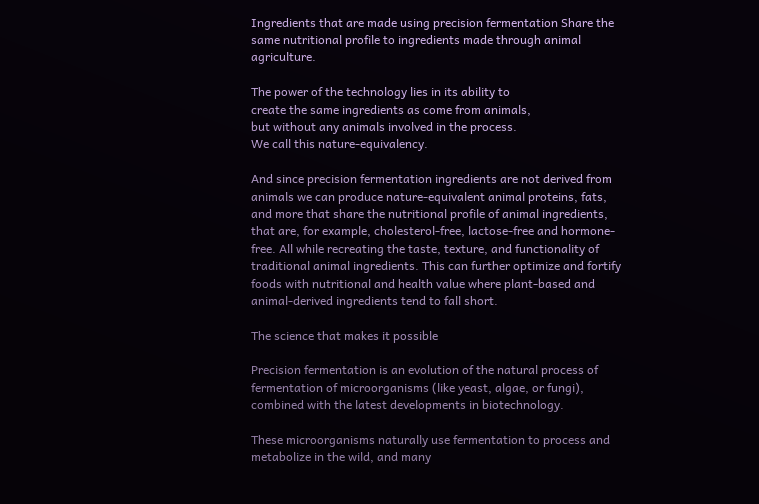Ingredients that are made using precision fermentation Share the same nutritional profile to ingredients made through animal agriculture.

The power of the technology lies in its ability to
create the same ingredients as come from animals,
but without any animals involved in the process.
We call this nature-equivalency.

And since precision fermentation ingredients are not derived from animals we can produce nature-equivalent animal proteins, fats, and more that share the nutritional profile of animal ingredients, that are, for example, cholesterol-free, lactose-free and hormone-free. All while recreating the taste, texture, and functionality of traditional animal ingredients. This can further optimize and fortify foods with nutritional and health value where plant-based and animal-derived ingredients tend to fall short.

The science that makes it possible

Precision fermentation is an evolution of the natural process of fermentation of microorganisms (like yeast, algae, or fungi), combined with the latest developments in biotechnology.

These microorganisms naturally use fermentation to process and metabolize in the wild, and many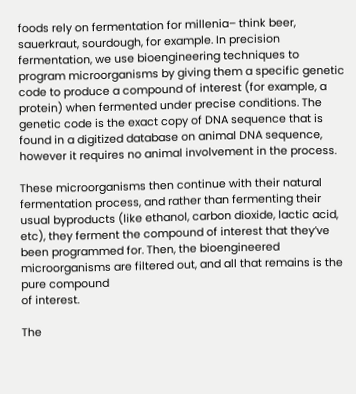foods rely on fermentation for millenia– think beer, sauerkraut, sourdough, for example. In precision fermentation, we use bioengineering techniques to program microorganisms by giving them a specific genetic code to produce a compound of interest (for example, a protein) when fermented under precise conditions. The genetic code is the exact copy of DNA sequence that is found in a digitized database on animal DNA sequence, however it requires no animal involvement in the process.

These microorganisms then continue with their natural fermentation process, and rather than fermenting their usual byproducts (like ethanol, carbon dioxide, lactic acid, etc), they ferment the compound of interest that they’ve been programmed for. Then, the bioengineered microorganisms are filtered out, and all that remains is the pure compound
of interest.

The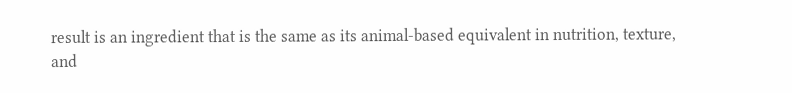result is an ingredient that is the same as its animal-based equivalent in nutrition, texture,
and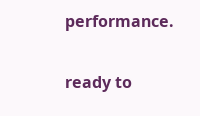performance.

ready to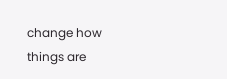change how things are